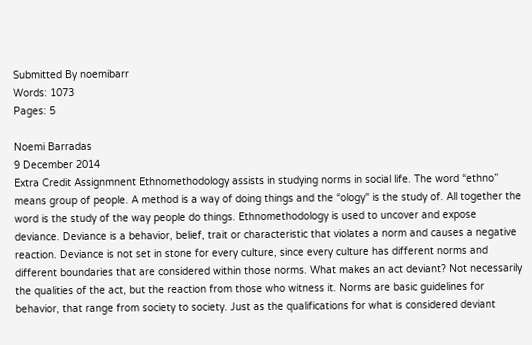Submitted By noemibarr
Words: 1073
Pages: 5

Noemi Barradas
9 December 2014
Extra Credit Assignmnent Ethnomethodology assists in studying norms in social life. The word “ethno” means group of people. A method is a way of doing things and the “ology" is the study of. All together the word is the study of the way people do things. Ethnomethodology is used to uncover and expose deviance. Deviance is a behavior, belief, trait or characteristic that violates a norm and causes a negative reaction. Deviance is not set in stone for every culture, since every culture has different norms and different boundaries that are considered within those norms. What makes an act deviant? Not necessarily the qualities of the act, but the reaction from those who witness it. Norms are basic guidelines for behavior, that range from society to society. Just as the qualifications for what is considered deviant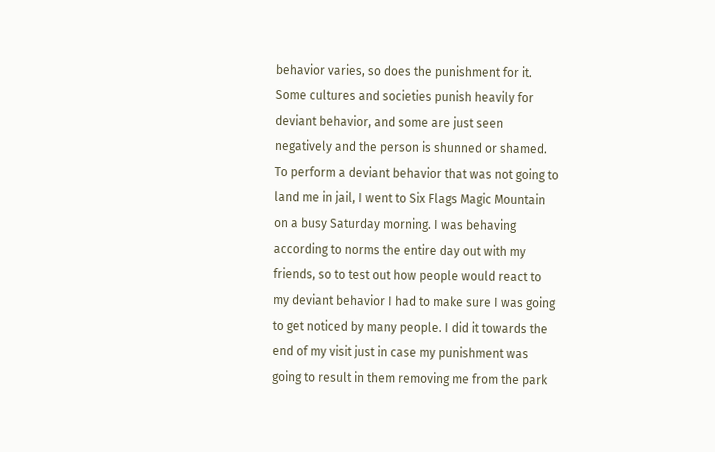behavior varies, so does the punishment for it. Some cultures and societies punish heavily for deviant behavior, and some are just seen negatively and the person is shunned or shamed. To perform a deviant behavior that was not going to land me in jail, I went to Six Flags Magic Mountain on a busy Saturday morning. I was behaving according to norms the entire day out with my friends, so to test out how people would react to my deviant behavior I had to make sure I was going to get noticed by many people. I did it towards the end of my visit just in case my punishment was going to result in them removing me from the park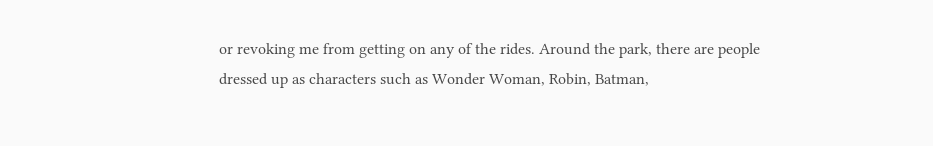or revoking me from getting on any of the rides. Around the park, there are people dressed up as characters such as Wonder Woman, Robin, Batman,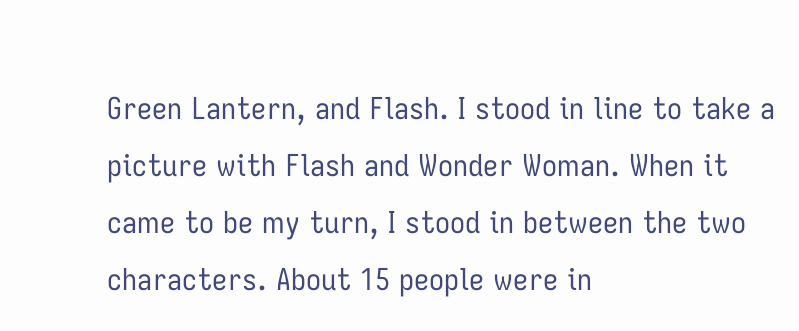Green Lantern, and Flash. I stood in line to take a picture with Flash and Wonder Woman. When it came to be my turn, I stood in between the two characters. About 15 people were in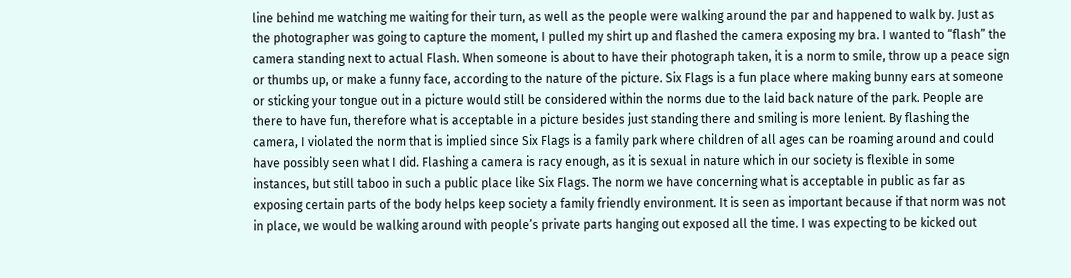line behind me watching me waiting for their turn, as well as the people were walking around the par and happened to walk by. Just as the photographer was going to capture the moment, I pulled my shirt up and flashed the camera exposing my bra. I wanted to “flash” the camera standing next to actual Flash. When someone is about to have their photograph taken, it is a norm to smile, throw up a peace sign or thumbs up, or make a funny face, according to the nature of the picture. Six Flags is a fun place where making bunny ears at someone or sticking your tongue out in a picture would still be considered within the norms due to the laid back nature of the park. People are there to have fun, therefore what is acceptable in a picture besides just standing there and smiling is more lenient. By flashing the camera, I violated the norm that is implied since Six Flags is a family park where children of all ages can be roaming around and could have possibly seen what I did. Flashing a camera is racy enough, as it is sexual in nature which in our society is flexible in some instances, but still taboo in such a public place like Six Flags. The norm we have concerning what is acceptable in public as far as exposing certain parts of the body helps keep society a family friendly environment. It is seen as important because if that norm was not in place, we would be walking around with people’s private parts hanging out exposed all the time. I was expecting to be kicked out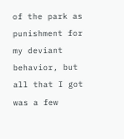of the park as punishment for my deviant behavior, but all that I got was a few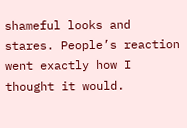shameful looks and stares. People’s reaction went exactly how I thought it would.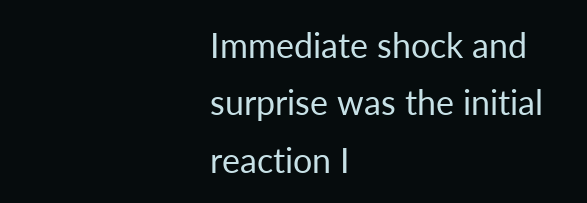Immediate shock and surprise was the initial reaction I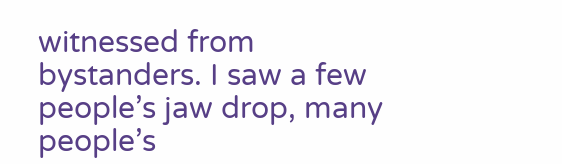witnessed from bystanders. I saw a few people’s jaw drop, many people’s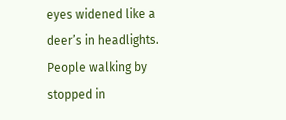eyes widened like a deer’s in headlights. People walking by stopped in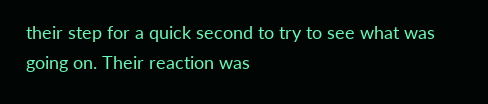their step for a quick second to try to see what was going on. Their reaction was